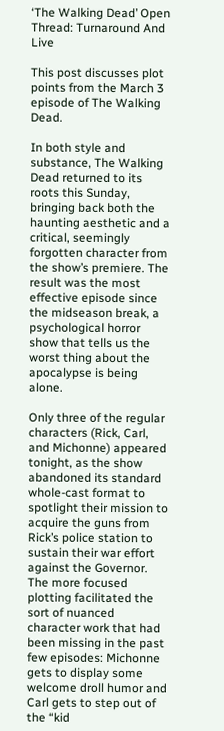‘The Walking Dead’ Open Thread: Turnaround And Live

This post discusses plot points from the March 3 episode of The Walking Dead.

In both style and substance, The Walking Dead returned to its roots this Sunday, bringing back both the haunting aesthetic and a critical, seemingly forgotten character from the show’s premiere. The result was the most effective episode since the midseason break, a psychological horror show that tells us the worst thing about the apocalypse is being alone.

Only three of the regular characters (Rick, Carl, and Michonne) appeared tonight, as the show abandoned its standard whole-cast format to spotlight their mission to acquire the guns from Rick’s police station to sustain their war effort against the Governor. The more focused plotting facilitated the sort of nuanced character work that had been missing in the past few episodes: Michonne gets to display some welcome droll humor and Carl gets to step out of the “kid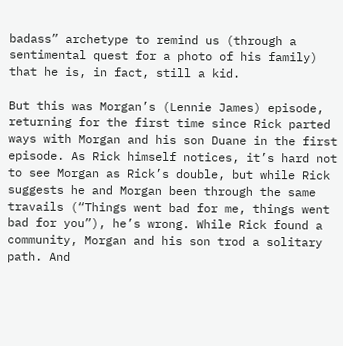badass” archetype to remind us (through a sentimental quest for a photo of his family) that he is, in fact, still a kid.

But this was Morgan’s (Lennie James) episode, returning for the first time since Rick parted ways with Morgan and his son Duane in the first episode. As Rick himself notices, it’s hard not to see Morgan as Rick’s double, but while Rick suggests he and Morgan been through the same travails (“Things went bad for me, things went bad for you”), he’s wrong. While Rick found a community, Morgan and his son trod a solitary path. And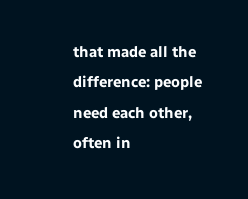that made all the difference: people need each other, often in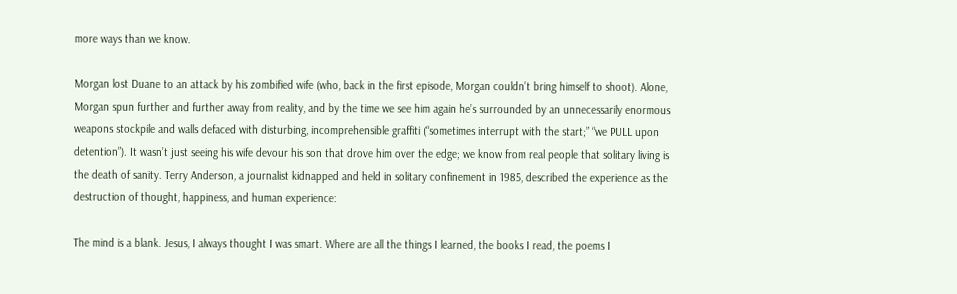more ways than we know.

Morgan lost Duane to an attack by his zombified wife (who, back in the first episode, Morgan couldn’t bring himself to shoot). Alone, Morgan spun further and further away from reality, and by the time we see him again he’s surrounded by an unnecessarily enormous weapons stockpile and walls defaced with disturbing, incomprehensible graffiti (“sometimes interrupt with the start;” “we PULL upon detention”). It wasn’t just seeing his wife devour his son that drove him over the edge; we know from real people that solitary living is the death of sanity. Terry Anderson, a journalist kidnapped and held in solitary confinement in 1985, described the experience as the destruction of thought, happiness, and human experience:

The mind is a blank. Jesus, I always thought I was smart. Where are all the things I learned, the books I read, the poems I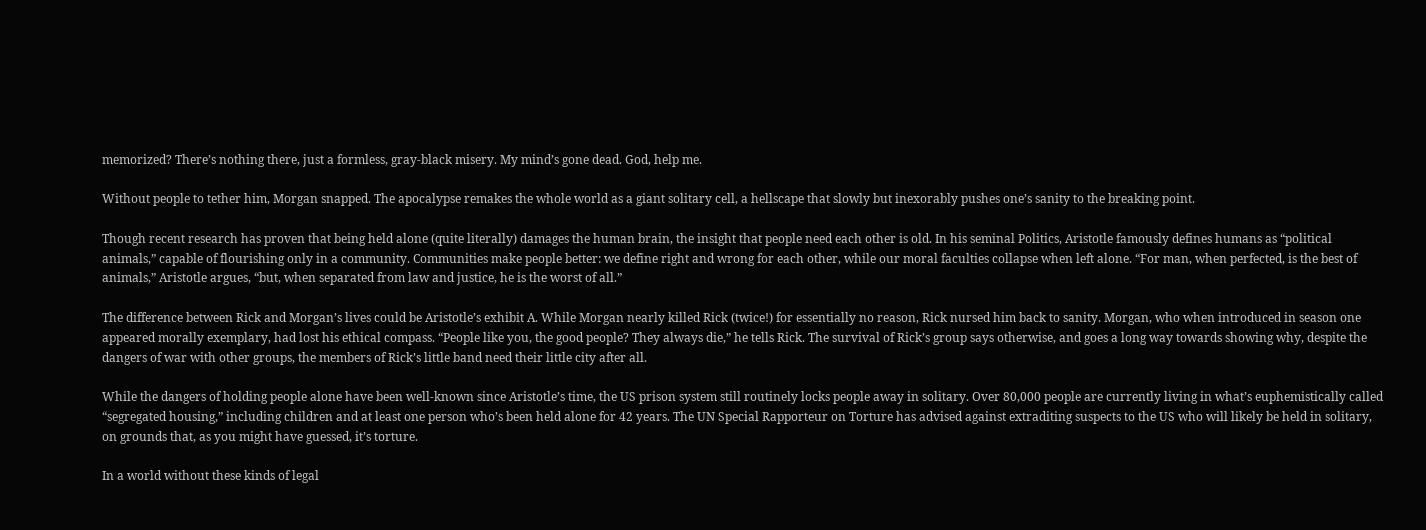memorized? There’s nothing there, just a formless, gray-black misery. My mind’s gone dead. God, help me.

Without people to tether him, Morgan snapped. The apocalypse remakes the whole world as a giant solitary cell, a hellscape that slowly but inexorably pushes one’s sanity to the breaking point.

Though recent research has proven that being held alone (quite literally) damages the human brain, the insight that people need each other is old. In his seminal Politics, Aristotle famously defines humans as “political animals,” capable of flourishing only in a community. Communities make people better: we define right and wrong for each other, while our moral faculties collapse when left alone. “For man, when perfected, is the best of animals,” Aristotle argues, “but, when separated from law and justice, he is the worst of all.”

The difference between Rick and Morgan’s lives could be Aristotle’s exhibit A. While Morgan nearly killed Rick (twice!) for essentially no reason, Rick nursed him back to sanity. Morgan, who when introduced in season one appeared morally exemplary, had lost his ethical compass. “People like you, the good people? They always die,” he tells Rick. The survival of Rick’s group says otherwise, and goes a long way towards showing why, despite the dangers of war with other groups, the members of Rick’s little band need their little city after all.

While the dangers of holding people alone have been well-known since Aristotle’s time, the US prison system still routinely locks people away in solitary. Over 80,000 people are currently living in what’s euphemistically called “segregated housing,” including children and at least one person who’s been held alone for 42 years. The UN Special Rapporteur on Torture has advised against extraditing suspects to the US who will likely be held in solitary, on grounds that, as you might have guessed, it’s torture.

In a world without these kinds of legal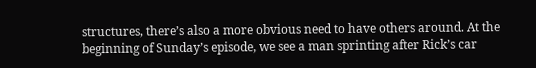structures, there’s also a more obvious need to have others around. At the beginning of Sunday’s episode, we see a man sprinting after Rick’s car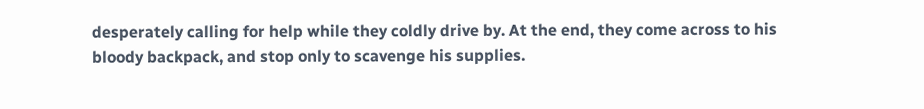desperately calling for help while they coldly drive by. At the end, they come across to his bloody backpack, and stop only to scavenge his supplies.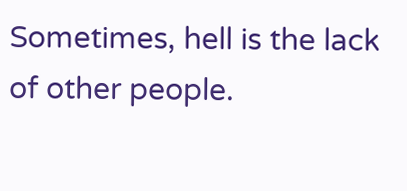Sometimes, hell is the lack of other people.